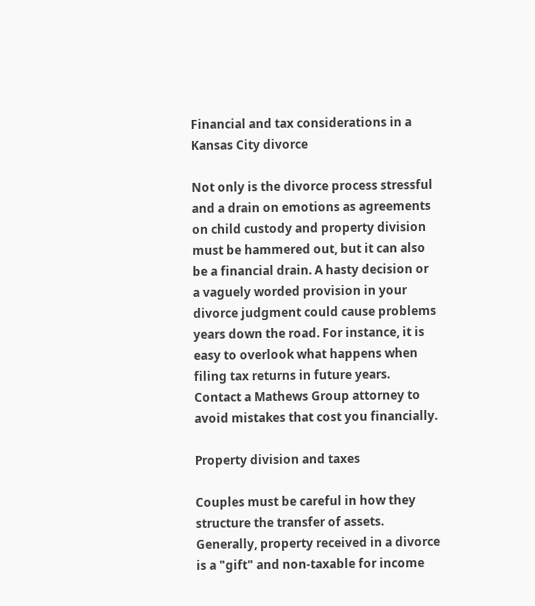Financial and tax considerations in a Kansas City divorce

Not only is the divorce process stressful and a drain on emotions as agreements on child custody and property division must be hammered out, but it can also be a financial drain. A hasty decision or a vaguely worded provision in your divorce judgment could cause problems years down the road. For instance, it is easy to overlook what happens when filing tax returns in future years. Contact a Mathews Group attorney to avoid mistakes that cost you financially.

Property division and taxes

Couples must be careful in how they structure the transfer of assets. Generally, property received in a divorce is a "gift" and non-taxable for income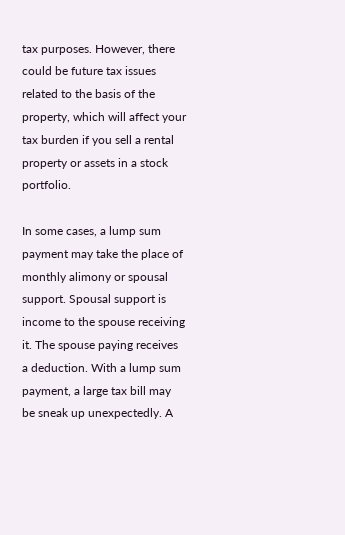tax purposes. However, there could be future tax issues related to the basis of the property, which will affect your tax burden if you sell a rental property or assets in a stock portfolio.

In some cases, a lump sum payment may take the place of monthly alimony or spousal support. Spousal support is income to the spouse receiving it. The spouse paying receives a deduction. With a lump sum payment, a large tax bill may be sneak up unexpectedly. A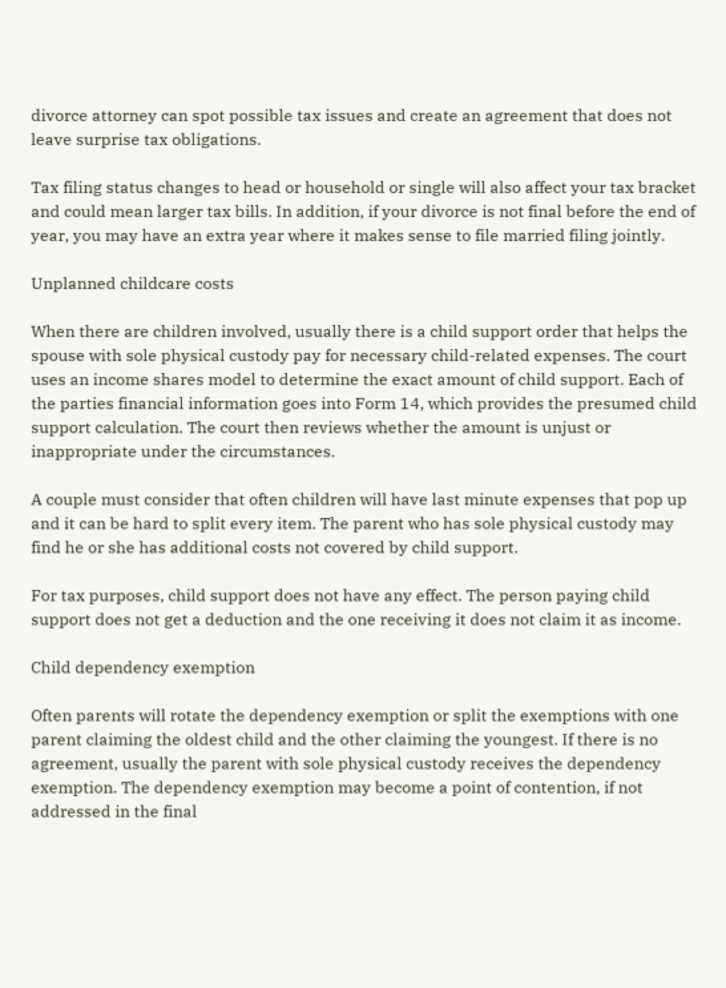divorce attorney can spot possible tax issues and create an agreement that does not leave surprise tax obligations.

Tax filing status changes to head or household or single will also affect your tax bracket and could mean larger tax bills. In addition, if your divorce is not final before the end of year, you may have an extra year where it makes sense to file married filing jointly.

Unplanned childcare costs

When there are children involved, usually there is a child support order that helps the spouse with sole physical custody pay for necessary child-related expenses. The court uses an income shares model to determine the exact amount of child support. Each of the parties financial information goes into Form 14, which provides the presumed child support calculation. The court then reviews whether the amount is unjust or inappropriate under the circumstances.

A couple must consider that often children will have last minute expenses that pop up and it can be hard to split every item. The parent who has sole physical custody may find he or she has additional costs not covered by child support.

For tax purposes, child support does not have any effect. The person paying child support does not get a deduction and the one receiving it does not claim it as income.

Child dependency exemption

Often parents will rotate the dependency exemption or split the exemptions with one parent claiming the oldest child and the other claiming the youngest. If there is no agreement, usually the parent with sole physical custody receives the dependency exemption. The dependency exemption may become a point of contention, if not addressed in the final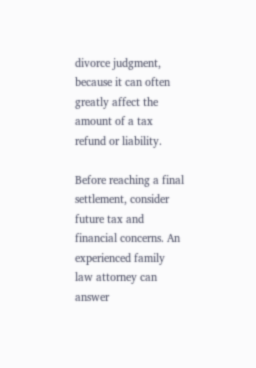divorce judgment, because it can often greatly affect the amount of a tax refund or liability.

Before reaching a final settlement, consider future tax and financial concerns. An experienced family law attorney can answer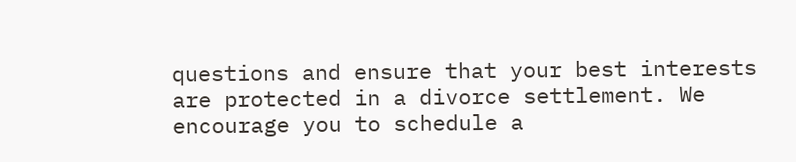questions and ensure that your best interests are protected in a divorce settlement. We encourage you to schedule a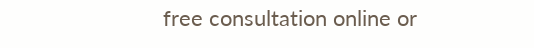free consultation online or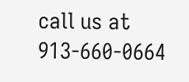call us at 913-660-0664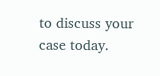to discuss your case today.